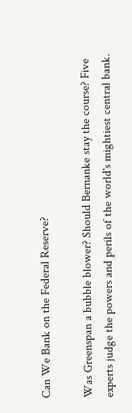Can We Bank on the Federal Reserve?

Was Greenspan a bubble blower? Should Bernanke stay the course? Five experts judge the powers and perils of the world's mightiest central bank.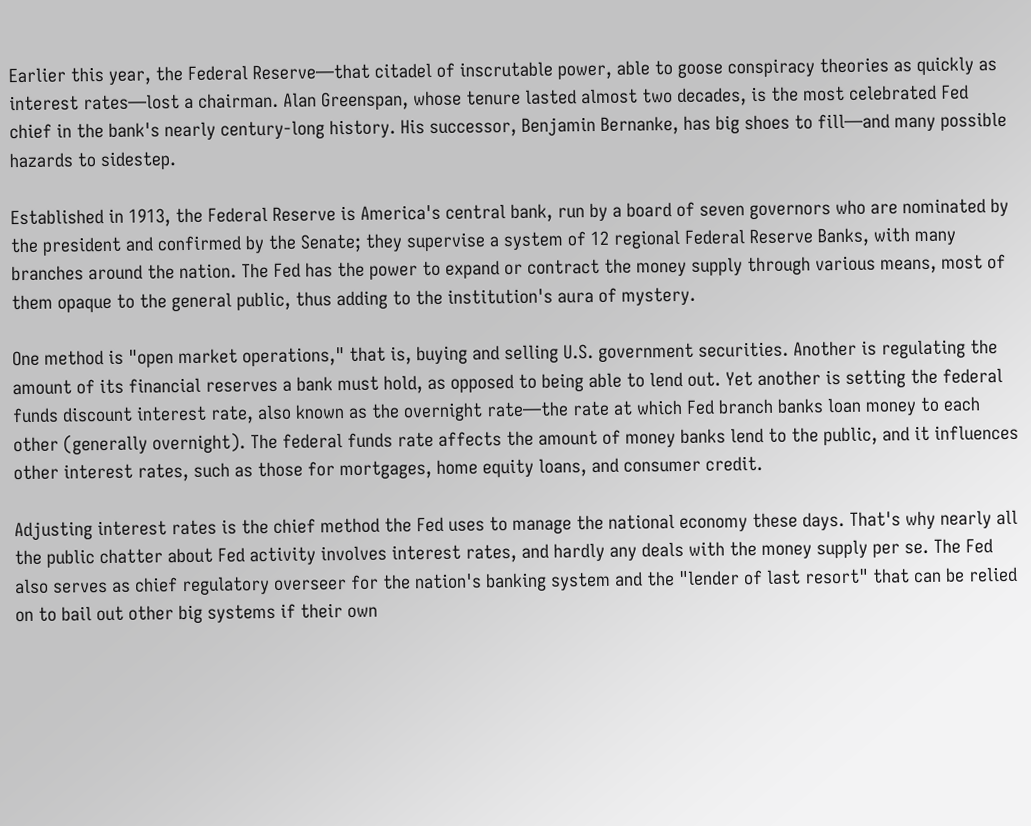Earlier this year, the Federal Reserve—that citadel of inscrutable power, able to goose conspiracy theories as quickly as interest rates—lost a chairman. Alan Greenspan, whose tenure lasted almost two decades, is the most celebrated Fed chief in the bank's nearly century-long history. His successor, Benjamin Bernanke, has big shoes to fill—and many possible hazards to sidestep.

Established in 1913, the Federal Reserve is America's central bank, run by a board of seven governors who are nominated by the president and confirmed by the Senate; they supervise a system of 12 regional Federal Reserve Banks, with many branches around the nation. The Fed has the power to expand or contract the money supply through various means, most of them opaque to the general public, thus adding to the institution's aura of mystery.

One method is "open market operations," that is, buying and selling U.S. government securities. Another is regulating the amount of its financial reserves a bank must hold, as opposed to being able to lend out. Yet another is setting the federal funds discount interest rate, also known as the overnight rate—the rate at which Fed branch banks loan money to each other (generally overnight). The federal funds rate affects the amount of money banks lend to the public, and it influences other interest rates, such as those for mortgages, home equity loans, and consumer credit.

Adjusting interest rates is the chief method the Fed uses to manage the national economy these days. That's why nearly all the public chatter about Fed activity involves interest rates, and hardly any deals with the money supply per se. The Fed also serves as chief regulatory overseer for the nation's banking system and the "lender of last resort" that can be relied on to bail out other big systems if their own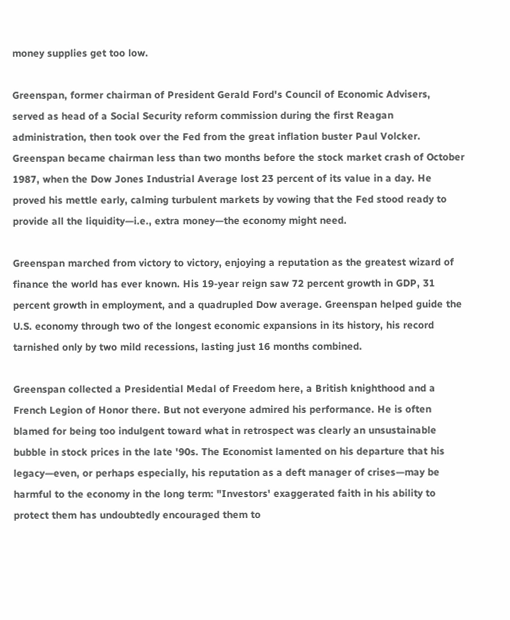money supplies get too low.

Greenspan, former chairman of President Gerald Ford's Council of Economic Advisers, served as head of a Social Security reform commission during the first Reagan administration, then took over the Fed from the great inflation buster Paul Volcker. Greenspan became chairman less than two months before the stock market crash of October 1987, when the Dow Jones Industrial Average lost 23 percent of its value in a day. He proved his mettle early, calming turbulent markets by vowing that the Fed stood ready to provide all the liquidity—i.e., extra money—the economy might need.

Greenspan marched from victory to victory, enjoying a reputation as the greatest wizard of finance the world has ever known. His 19-year reign saw 72 percent growth in GDP, 31 percent growth in employment, and a quadrupled Dow average. Greenspan helped guide the U.S. economy through two of the longest economic expansions in its history, his record tarnished only by two mild recessions, lasting just 16 months combined.

Greenspan collected a Presidential Medal of Freedom here, a British knighthood and a French Legion of Honor there. But not everyone admired his performance. He is often blamed for being too indulgent toward what in retrospect was clearly an unsustainable bubble in stock prices in the late '90s. The Economist lamented on his departure that his legacy—even, or perhaps especially, his reputation as a deft manager of crises—may be harmful to the economy in the long term: "Investors' exaggerated faith in his ability to protect them has undoubtedly encouraged them to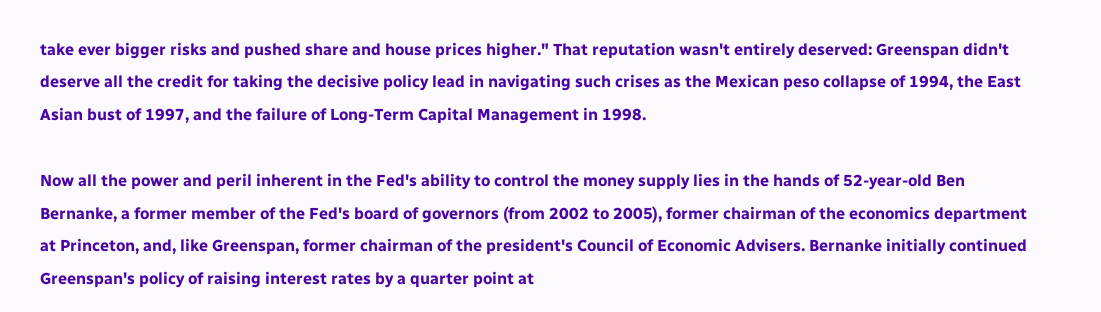take ever bigger risks and pushed share and house prices higher." That reputation wasn't entirely deserved: Greenspan didn't deserve all the credit for taking the decisive policy lead in navigating such crises as the Mexican peso collapse of 1994, the East Asian bust of 1997, and the failure of Long-Term Capital Management in 1998.

Now all the power and peril inherent in the Fed's ability to control the money supply lies in the hands of 52-year-old Ben Bernanke, a former member of the Fed's board of governors (from 2002 to 2005), former chairman of the economics department at Princeton, and, like Greenspan, former chairman of the president's Council of Economic Advisers. Bernanke initially continued Greenspan's policy of raising interest rates by a quarter point at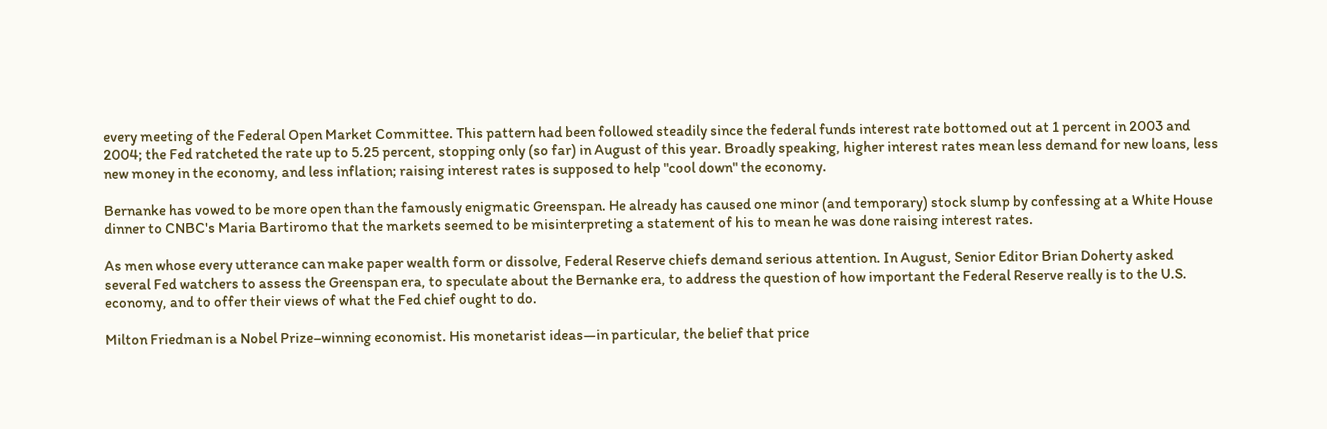every meeting of the Federal Open Market Committee. This pattern had been followed steadily since the federal funds interest rate bottomed out at 1 percent in 2003 and 2004; the Fed ratcheted the rate up to 5.25 percent, stopping only (so far) in August of this year. Broadly speaking, higher interest rates mean less demand for new loans, less new money in the economy, and less inflation; raising interest rates is supposed to help "cool down" the economy.

Bernanke has vowed to be more open than the famously enigmatic Greenspan. He already has caused one minor (and temporary) stock slump by confessing at a White House dinner to CNBC's Maria Bartiromo that the markets seemed to be misinterpreting a statement of his to mean he was done raising interest rates.

As men whose every utterance can make paper wealth form or dissolve, Federal Reserve chiefs demand serious attention. In August, Senior Editor Brian Doherty asked several Fed watchers to assess the Greenspan era, to speculate about the Bernanke era, to address the question of how important the Federal Reserve really is to the U.S. economy, and to offer their views of what the Fed chief ought to do.

Milton Friedman is a Nobel Prize–winning economist. His monetarist ideas—in particular, the belief that price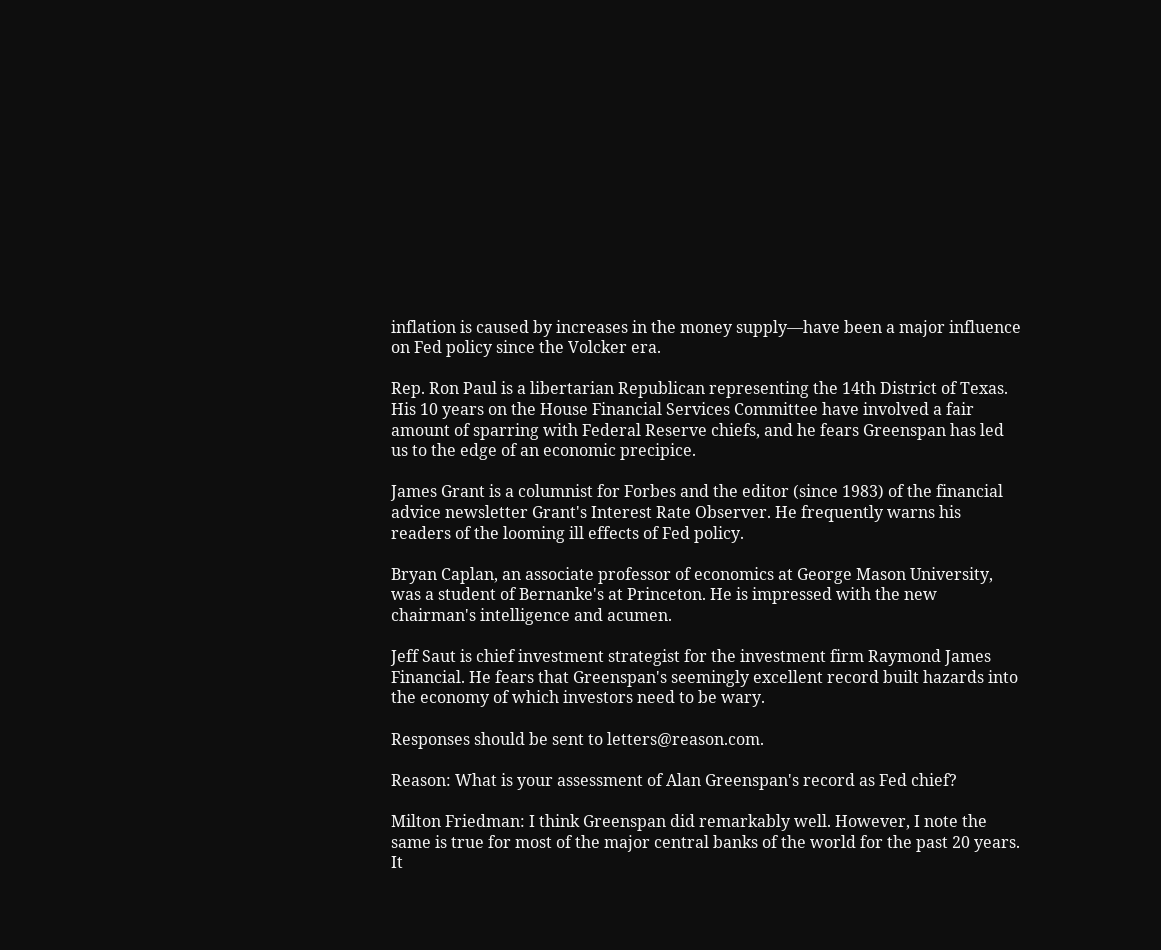inflation is caused by increases in the money supply—have been a major influence on Fed policy since the Volcker era.

Rep. Ron Paul is a libertarian Republican representing the 14th District of Texas. His 10 years on the House Financial Services Committee have involved a fair amount of sparring with Federal Reserve chiefs, and he fears Greenspan has led us to the edge of an economic precipice.

James Grant is a columnist for Forbes and the editor (since 1983) of the financial advice newsletter Grant's Interest Rate Observer. He frequently warns his readers of the looming ill effects of Fed policy.

Bryan Caplan, an associate professor of economics at George Mason University, was a student of Bernanke's at Princeton. He is impressed with the new chairman's intelligence and acumen.

Jeff Saut is chief investment strategist for the investment firm Raymond James Financial. He fears that Greenspan's seemingly excellent record built hazards into the economy of which investors need to be wary.

Responses should be sent to letters@reason.com.

Reason: What is your assessment of Alan Greenspan's record as Fed chief?

Milton Friedman: I think Greenspan did remarkably well. However, I note the same is true for most of the major central banks of the world for the past 20 years. It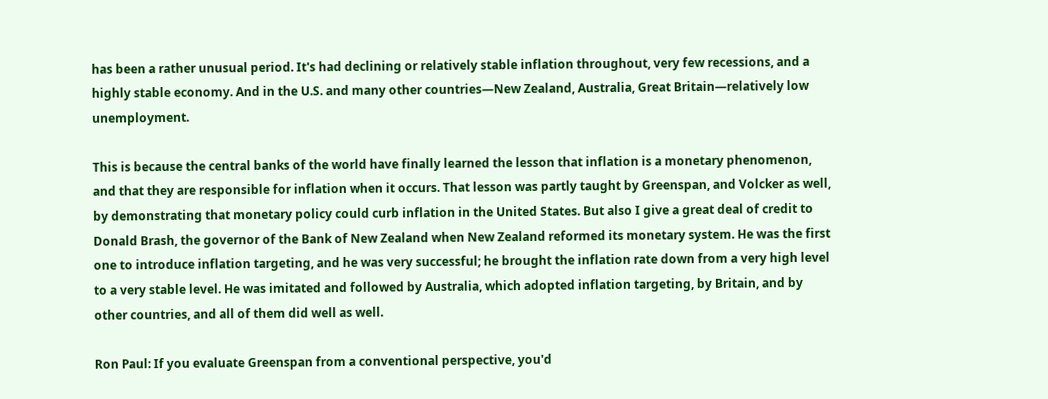has been a rather unusual period. It's had declining or relatively stable inflation throughout, very few recessions, and a highly stable economy. And in the U.S. and many other countries—New Zealand, Australia, Great Britain—relatively low unemployment.

This is because the central banks of the world have finally learned the lesson that inflation is a monetary phenomenon, and that they are responsible for inflation when it occurs. That lesson was partly taught by Greenspan, and Volcker as well, by demonstrating that monetary policy could curb inflation in the United States. But also I give a great deal of credit to Donald Brash, the governor of the Bank of New Zealand when New Zealand reformed its monetary system. He was the first one to introduce inflation targeting, and he was very successful; he brought the inflation rate down from a very high level to a very stable level. He was imitated and followed by Australia, which adopted inflation targeting, by Britain, and by other countries, and all of them did well as well.

Ron Paul: If you evaluate Greenspan from a conventional perspective, you'd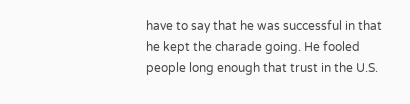have to say that he was successful in that he kept the charade going. He fooled people long enough that trust in the U.S.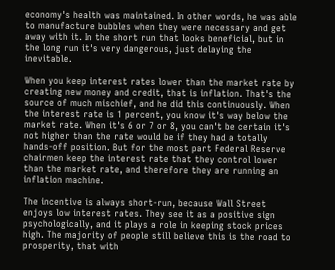economy's health was maintained. In other words, he was able to manufacture bubbles when they were necessary and get away with it. In the short run that looks beneficial, but in the long run it's very dangerous, just delaying the inevitable.

When you keep interest rates lower than the market rate by creating new money and credit, that is inflation. That's the source of much mischief, and he did this continuously. When the interest rate is 1 percent, you know it's way below the market rate. When it's 6 or 7 or 8, you can't be certain it's not higher than the rate would be if they had a totally hands-off position. But for the most part Federal Reserve chairmen keep the interest rate that they control lower than the market rate, and therefore they are running an inflation machine.

The incentive is always short-run, because Wall Street enjoys low interest rates. They see it as a positive sign psychologically, and it plays a role in keeping stock prices high. The majority of people still believe this is the road to prosperity, that with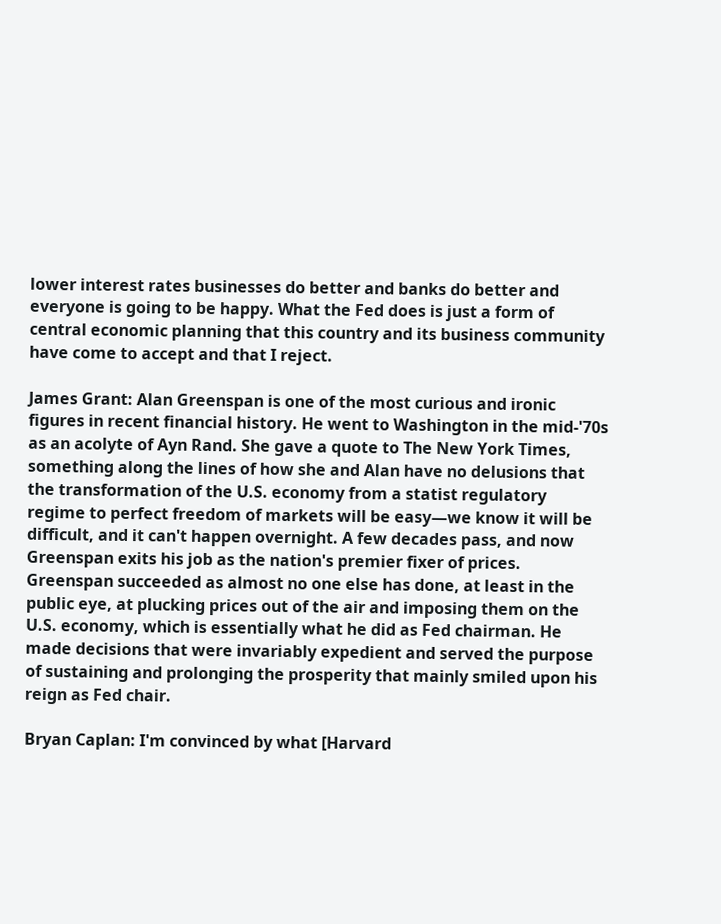lower interest rates businesses do better and banks do better and everyone is going to be happy. What the Fed does is just a form of central economic planning that this country and its business community have come to accept and that I reject.

James Grant: Alan Greenspan is one of the most curious and ironic figures in recent financial history. He went to Washington in the mid-'70s as an acolyte of Ayn Rand. She gave a quote to The New York Times, something along the lines of how she and Alan have no delusions that the transformation of the U.S. economy from a statist regulatory regime to perfect freedom of markets will be easy—we know it will be difficult, and it can't happen overnight. A few decades pass, and now Greenspan exits his job as the nation's premier fixer of prices. Greenspan succeeded as almost no one else has done, at least in the public eye, at plucking prices out of the air and imposing them on the U.S. economy, which is essentially what he did as Fed chairman. He made decisions that were invariably expedient and served the purpose of sustaining and prolonging the prosperity that mainly smiled upon his reign as Fed chair.

Bryan Caplan: I'm convinced by what [Harvard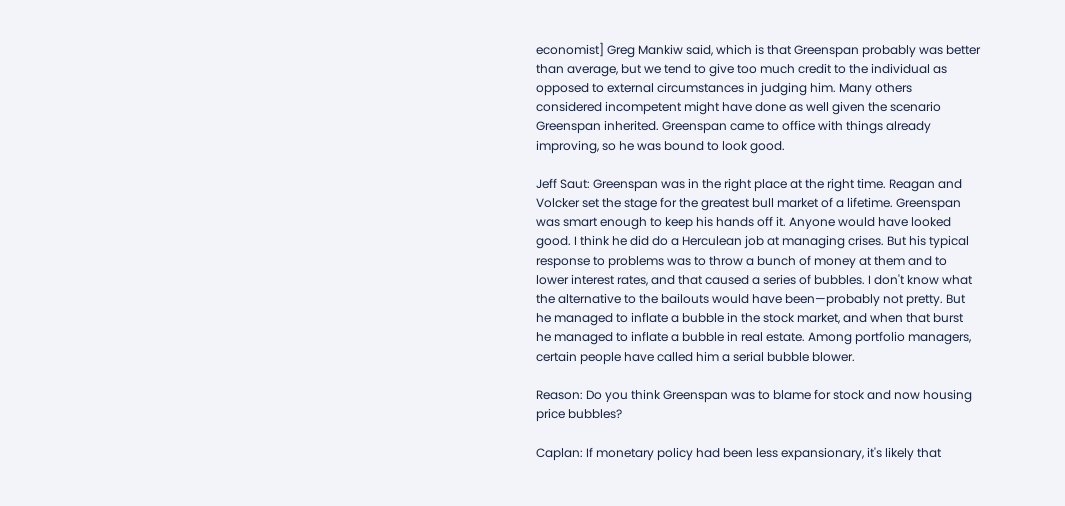economist] Greg Mankiw said, which is that Greenspan probably was better than average, but we tend to give too much credit to the individual as opposed to external circumstances in judging him. Many others considered incompetent might have done as well given the scenario Greenspan inherited. Greenspan came to office with things already improving, so he was bound to look good.

Jeff Saut: Greenspan was in the right place at the right time. Reagan and Volcker set the stage for the greatest bull market of a lifetime. Greenspan was smart enough to keep his hands off it. Anyone would have looked good. I think he did do a Herculean job at managing crises. But his typical response to problems was to throw a bunch of money at them and to lower interest rates, and that caused a series of bubbles. I don't know what the alternative to the bailouts would have been—probably not pretty. But he managed to inflate a bubble in the stock market, and when that burst he managed to inflate a bubble in real estate. Among portfolio managers, certain people have called him a serial bubble blower.

Reason: Do you think Greenspan was to blame for stock and now housing price bubbles?

Caplan: If monetary policy had been less expansionary, it's likely that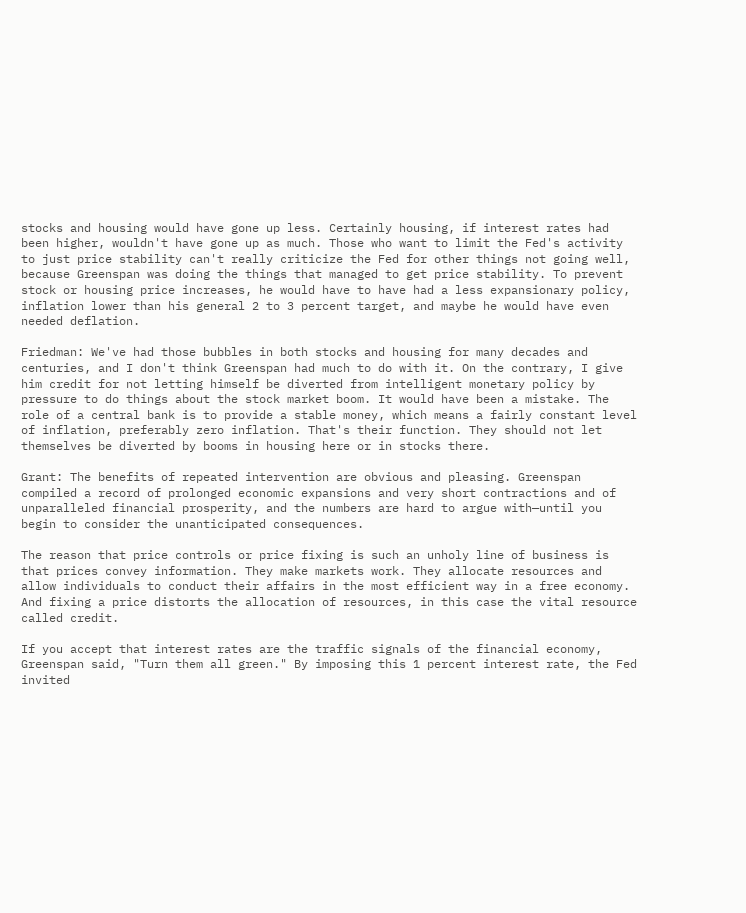stocks and housing would have gone up less. Certainly housing, if interest rates had been higher, wouldn't have gone up as much. Those who want to limit the Fed's activity to just price stability can't really criticize the Fed for other things not going well, because Greenspan was doing the things that managed to get price stability. To prevent stock or housing price increases, he would have to have had a less expansionary policy, inflation lower than his general 2 to 3 percent target, and maybe he would have even needed deflation.

Friedman: We've had those bubbles in both stocks and housing for many decades and centuries, and I don't think Greenspan had much to do with it. On the contrary, I give him credit for not letting himself be diverted from intelligent monetary policy by pressure to do things about the stock market boom. It would have been a mistake. The role of a central bank is to provide a stable money, which means a fairly constant level of inflation, preferably zero inflation. That's their function. They should not let themselves be diverted by booms in housing here or in stocks there.

Grant: The benefits of repeated intervention are obvious and pleasing. Greenspan compiled a record of prolonged economic expansions and very short contractions and of unparalleled financial prosperity, and the numbers are hard to argue with—until you begin to consider the unanticipated consequences.

The reason that price controls or price fixing is such an unholy line of business is that prices convey information. They make markets work. They allocate resources and allow individuals to conduct their affairs in the most efficient way in a free economy. And fixing a price distorts the allocation of resources, in this case the vital resource called credit.

If you accept that interest rates are the traffic signals of the financial economy, Greenspan said, "Turn them all green." By imposing this 1 percent interest rate, the Fed invited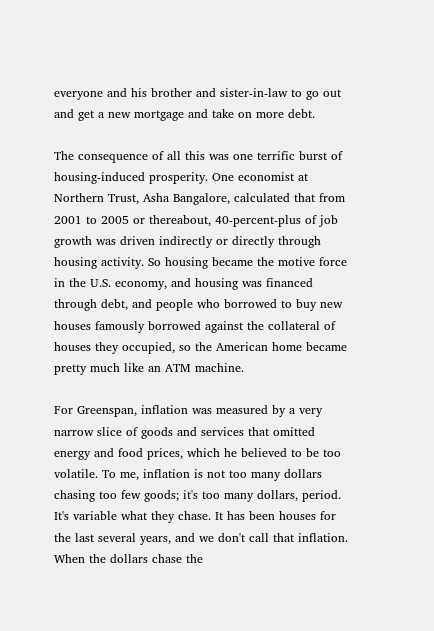everyone and his brother and sister-in-law to go out and get a new mortgage and take on more debt.

The consequence of all this was one terrific burst of housing-induced prosperity. One economist at Northern Trust, Asha Bangalore, calculated that from 2001 to 2005 or thereabout, 40-percent-plus of job growth was driven indirectly or directly through housing activity. So housing became the motive force in the U.S. economy, and housing was financed through debt, and people who borrowed to buy new houses famously borrowed against the collateral of houses they occupied, so the American home became pretty much like an ATM machine.

For Greenspan, inflation was measured by a very narrow slice of goods and services that omitted energy and food prices, which he believed to be too volatile. To me, inflation is not too many dollars chasing too few goods; it's too many dollars, period. It's variable what they chase. It has been houses for the last several years, and we don't call that inflation. When the dollars chase the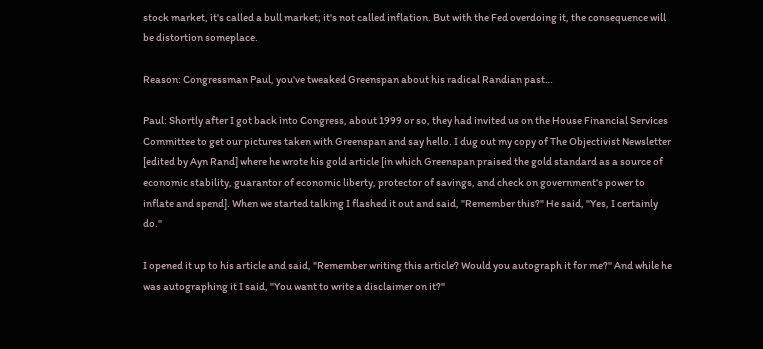stock market, it's called a bull market; it's not called inflation. But with the Fed overdoing it, the consequence will be distortion someplace.

Reason: Congressman Paul, you've tweaked Greenspan about his radical Randian past…

Paul: Shortly after I got back into Congress, about 1999 or so, they had invited us on the House Financial Services Committee to get our pictures taken with Greenspan and say hello. I dug out my copy of The Objectivist Newsletter [edited by Ayn Rand] where he wrote his gold article [in which Greenspan praised the gold standard as a source of economic stability, guarantor of economic liberty, protector of savings, and check on government's power to inflate and spend]. When we started talking I flashed it out and said, "Remember this?" He said, "Yes, I certainly do."

I opened it up to his article and said, "Remember writing this article? Would you autograph it for me?" And while he was autographing it I said, "You want to write a disclaimer on it?"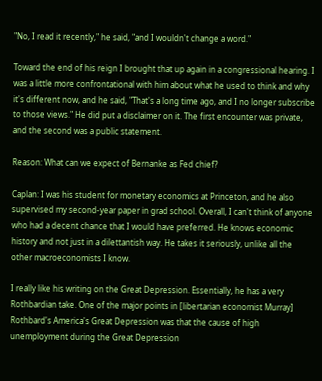"No, I read it recently," he said, "and I wouldn't change a word."

Toward the end of his reign I brought that up again in a congressional hearing. I was a little more confrontational with him about what he used to think and why it's different now, and he said, "That's a long time ago, and I no longer subscribe to those views." He did put a disclaimer on it. The first encounter was private, and the second was a public statement.

Reason: What can we expect of Bernanke as Fed chief?

Caplan: I was his student for monetary economics at Princeton, and he also supervised my second-year paper in grad school. Overall, I can't think of anyone who had a decent chance that I would have preferred. He knows economic history and not just in a dilettantish way. He takes it seriously, unlike all the other macroeconomists I know.

I really like his writing on the Great Depression. Essentially, he has a very Rothbardian take. One of the major points in [libertarian economist Murray] Rothbard's America's Great Depression was that the cause of high unemployment during the Great Depression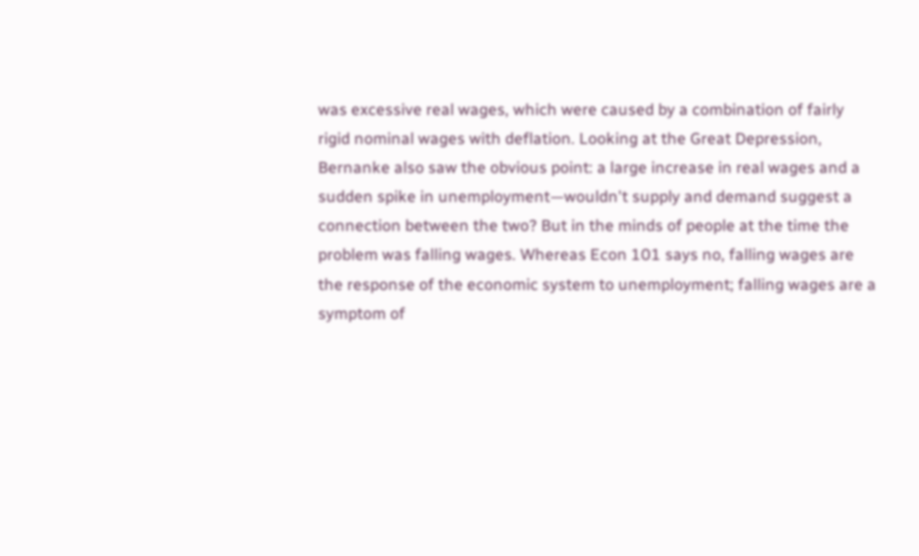was excessive real wages, which were caused by a combination of fairly rigid nominal wages with deflation. Looking at the Great Depression, Bernanke also saw the obvious point: a large increase in real wages and a sudden spike in unemployment—wouldn't supply and demand suggest a connection between the two? But in the minds of people at the time the problem was falling wages. Whereas Econ 101 says no, falling wages are the response of the economic system to unemployment; falling wages are a symptom of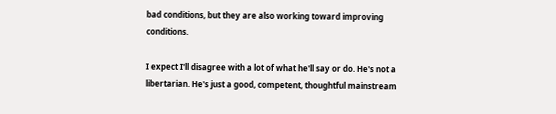bad conditions, but they are also working toward improving conditions.

I expect I'll disagree with a lot of what he'll say or do. He's not a libertarian. He's just a good, competent, thoughtful mainstream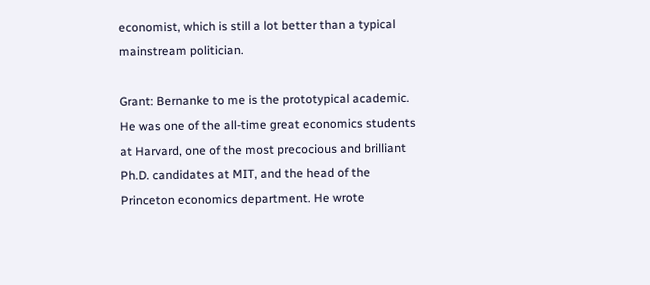economist, which is still a lot better than a typical mainstream politician.

Grant: Bernanke to me is the prototypical academic. He was one of the all-time great economics students at Harvard, one of the most precocious and brilliant Ph.D. candidates at MIT, and the head of the Princeton economics department. He wrote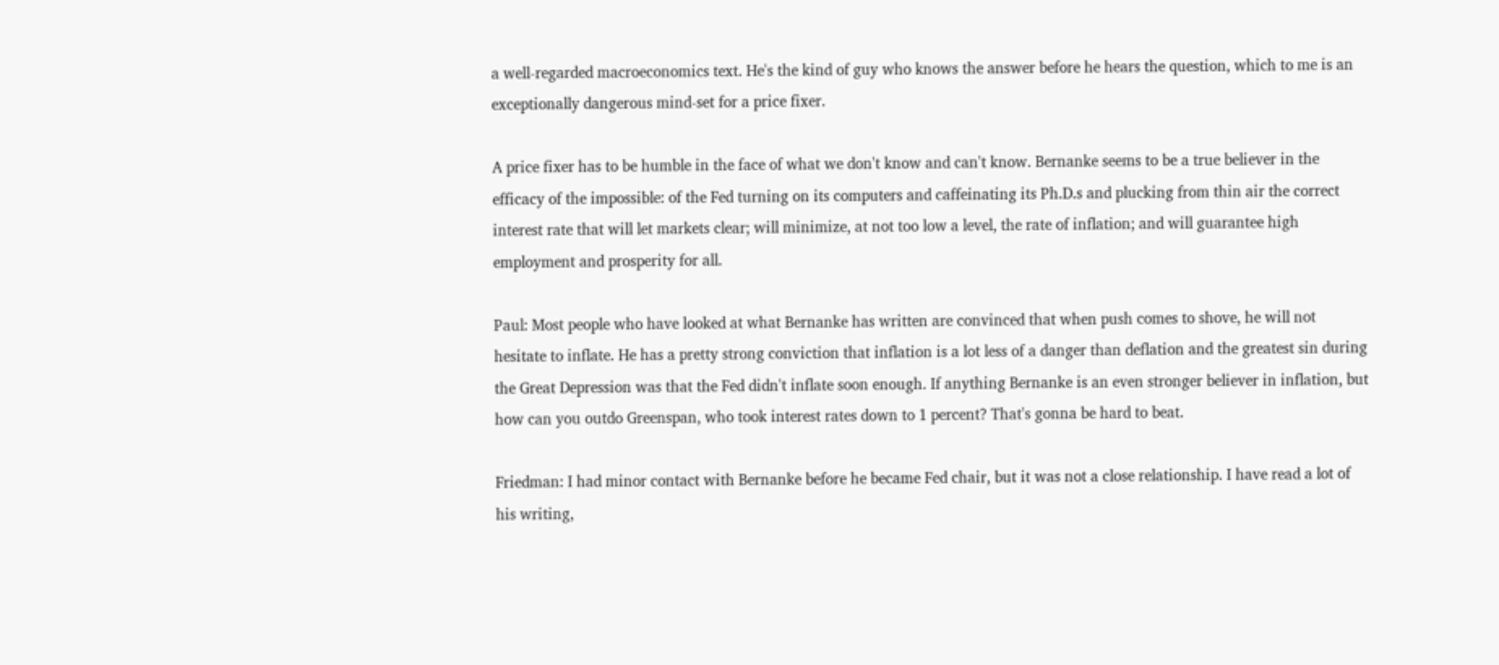a well-regarded macroeconomics text. He's the kind of guy who knows the answer before he hears the question, which to me is an exceptionally dangerous mind-set for a price fixer.

A price fixer has to be humble in the face of what we don't know and can't know. Bernanke seems to be a true believer in the efficacy of the impossible: of the Fed turning on its computers and caffeinating its Ph.D.s and plucking from thin air the correct interest rate that will let markets clear; will minimize, at not too low a level, the rate of inflation; and will guarantee high employment and prosperity for all.

Paul: Most people who have looked at what Bernanke has written are convinced that when push comes to shove, he will not hesitate to inflate. He has a pretty strong conviction that inflation is a lot less of a danger than deflation and the greatest sin during the Great Depression was that the Fed didn't inflate soon enough. If anything Bernanke is an even stronger believer in inflation, but how can you outdo Greenspan, who took interest rates down to 1 percent? That's gonna be hard to beat.

Friedman: I had minor contact with Bernanke before he became Fed chair, but it was not a close relationship. I have read a lot of his writing,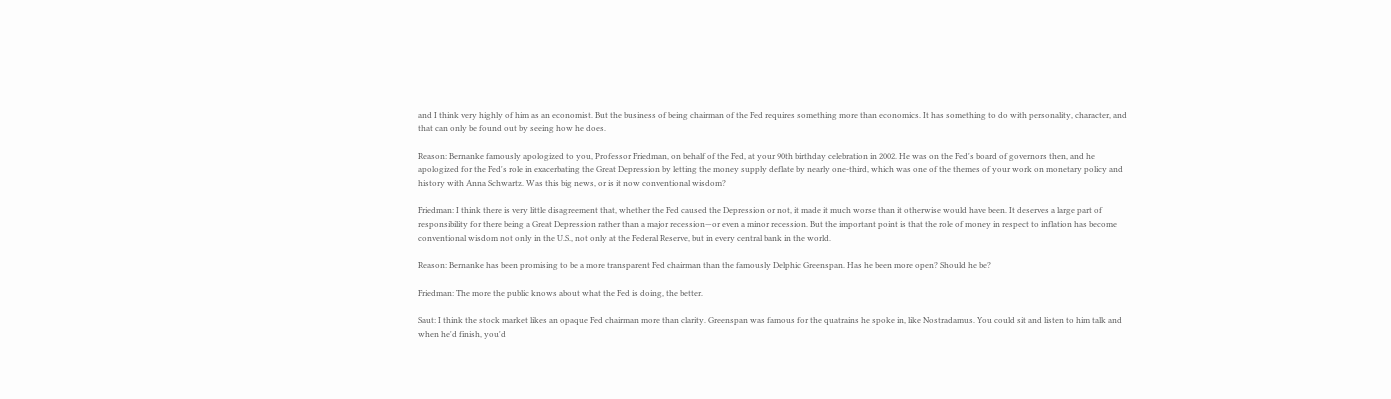and I think very highly of him as an economist. But the business of being chairman of the Fed requires something more than economics. It has something to do with personality, character, and that can only be found out by seeing how he does.

Reason: Bernanke famously apologized to you, Professor Friedman, on behalf of the Fed, at your 90th birthday celebration in 2002. He was on the Fed's board of governors then, and he apologized for the Fed's role in exacerbating the Great Depression by letting the money supply deflate by nearly one-third, which was one of the themes of your work on monetary policy and history with Anna Schwartz. Was this big news, or is it now conventional wisdom?

Friedman: I think there is very little disagreement that, whether the Fed caused the Depression or not, it made it much worse than it otherwise would have been. It deserves a large part of responsibility for there being a Great Depression rather than a major recession—or even a minor recession. But the important point is that the role of money in respect to inflation has become conventional wisdom not only in the U.S., not only at the Federal Reserve, but in every central bank in the world.

Reason: Bernanke has been promising to be a more transparent Fed chairman than the famously Delphic Greenspan. Has he been more open? Should he be?

Friedman: The more the public knows about what the Fed is doing, the better.

Saut: I think the stock market likes an opaque Fed chairman more than clarity. Greenspan was famous for the quatrains he spoke in, like Nostradamus. You could sit and listen to him talk and when he'd finish, you'd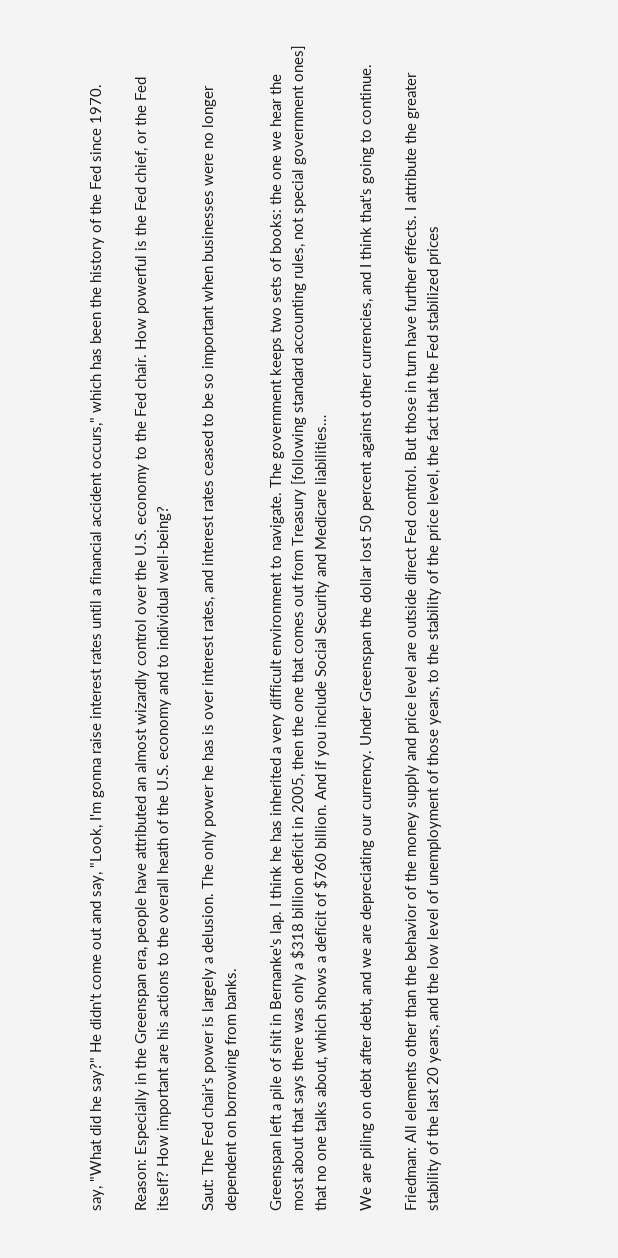say, "What did he say?" He didn't come out and say, "Look, I'm gonna raise interest rates until a financial accident occurs," which has been the history of the Fed since 1970.

Reason: Especially in the Greenspan era, people have attributed an almost wizardly control over the U.S. economy to the Fed chair. How powerful is the Fed chief, or the Fed itself? How important are his actions to the overall heath of the U.S. economy and to individual well-being?

Saut: The Fed chair's power is largely a delusion. The only power he has is over interest rates, and interest rates ceased to be so important when businesses were no longer dependent on borrowing from banks.

Greenspan left a pile of shit in Bernanke's lap. I think he has inherited a very difficult environment to navigate. The government keeps two sets of books: the one we hear the most about that says there was only a $318 billion deficit in 2005, then the one that comes out from Treasury [following standard accounting rules, not special government ones] that no one talks about, which shows a deficit of $760 billion. And if you include Social Security and Medicare liabilities…

We are piling on debt after debt, and we are depreciating our currency. Under Greenspan the dollar lost 50 percent against other currencies, and I think that's going to continue.

Friedman: All elements other than the behavior of the money supply and price level are outside direct Fed control. But those in turn have further effects. I attribute the greater stability of the last 20 years, and the low level of unemployment of those years, to the stability of the price level, the fact that the Fed stabilized prices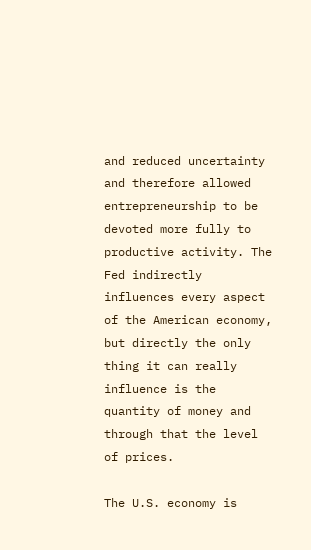and reduced uncertainty and therefore allowed entrepreneurship to be devoted more fully to productive activity. The Fed indirectly influences every aspect of the American economy, but directly the only thing it can really influence is the quantity of money and through that the level of prices.

The U.S. economy is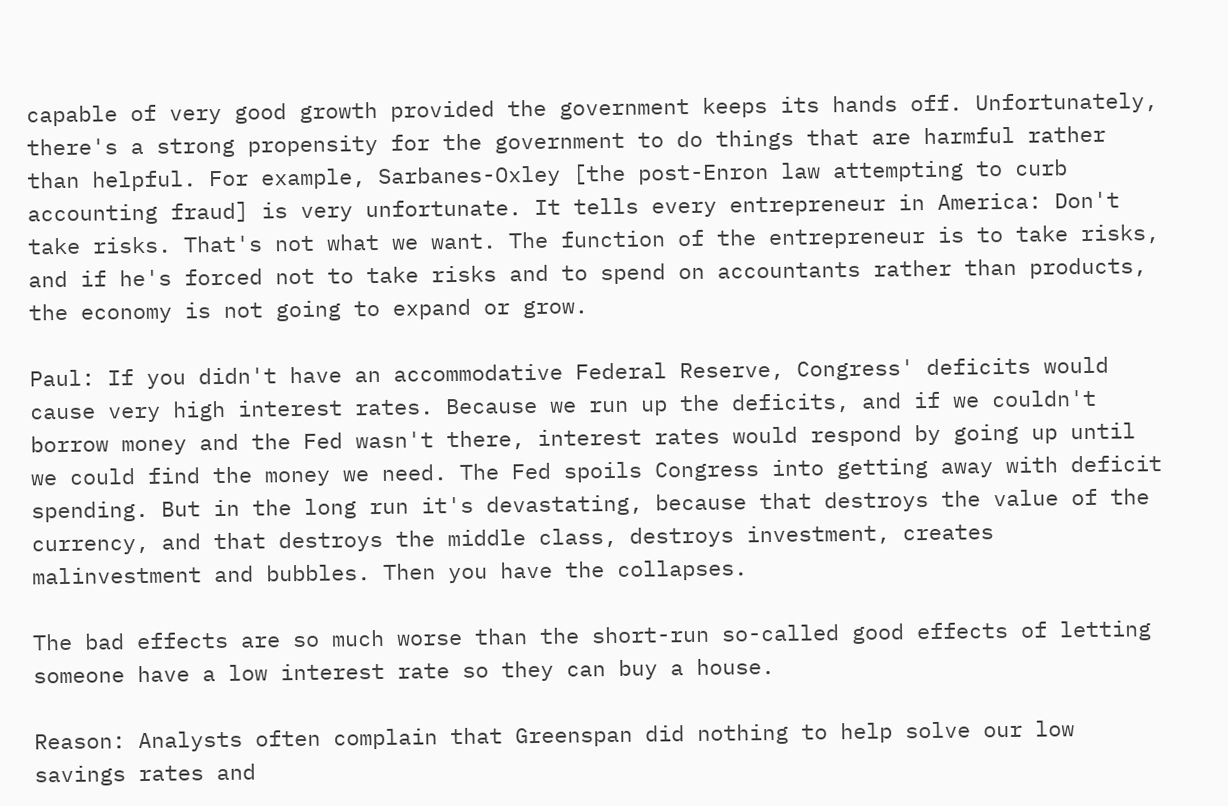capable of very good growth provided the government keeps its hands off. Unfortunately, there's a strong propensity for the government to do things that are harmful rather than helpful. For example, Sarbanes-Oxley [the post-Enron law attempting to curb accounting fraud] is very unfortunate. It tells every entrepreneur in America: Don't take risks. That's not what we want. The function of the entrepreneur is to take risks, and if he's forced not to take risks and to spend on accountants rather than products, the economy is not going to expand or grow.

Paul: If you didn't have an accommodative Federal Reserve, Congress' deficits would cause very high interest rates. Because we run up the deficits, and if we couldn't borrow money and the Fed wasn't there, interest rates would respond by going up until we could find the money we need. The Fed spoils Congress into getting away with deficit spending. But in the long run it's devastating, because that destroys the value of the currency, and that destroys the middle class, destroys investment, creates malinvestment and bubbles. Then you have the collapses.

The bad effects are so much worse than the short-run so-called good effects of letting someone have a low interest rate so they can buy a house.

Reason: Analysts often complain that Greenspan did nothing to help solve our low savings rates and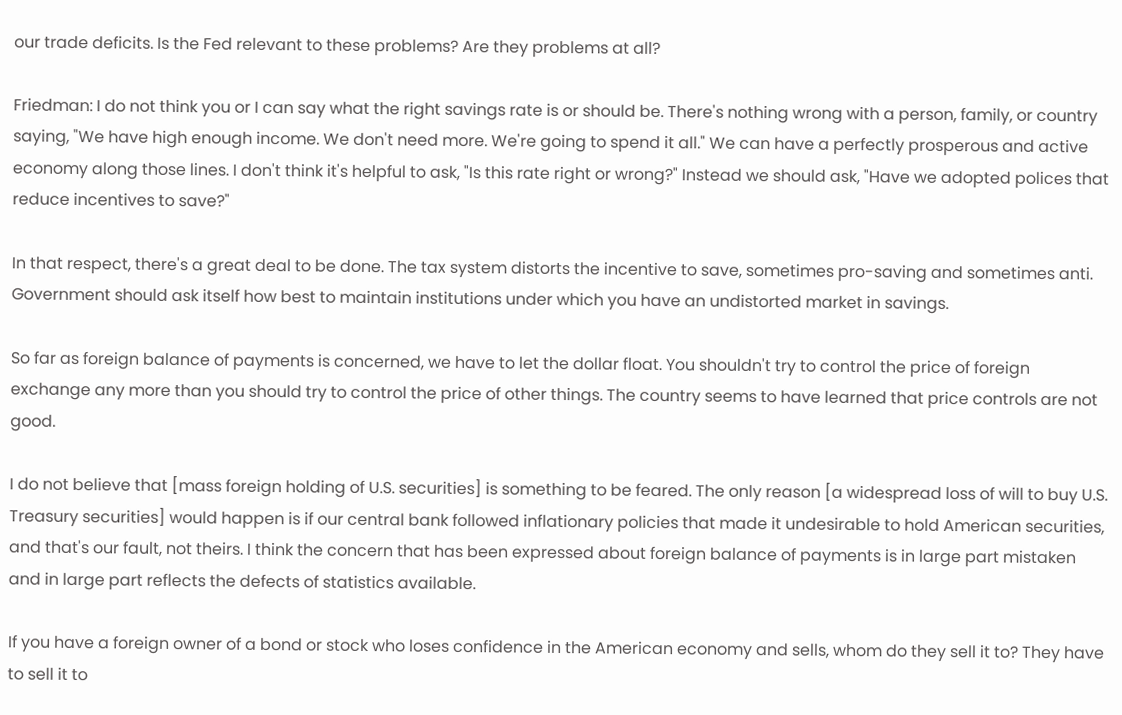our trade deficits. Is the Fed relevant to these problems? Are they problems at all?

Friedman: I do not think you or I can say what the right savings rate is or should be. There's nothing wrong with a person, family, or country saying, "We have high enough income. We don't need more. We're going to spend it all." We can have a perfectly prosperous and active economy along those lines. I don't think it's helpful to ask, "Is this rate right or wrong?" Instead we should ask, "Have we adopted polices that reduce incentives to save?"

In that respect, there's a great deal to be done. The tax system distorts the incentive to save, sometimes pro-saving and sometimes anti. Government should ask itself how best to maintain institutions under which you have an undistorted market in savings.

So far as foreign balance of payments is concerned, we have to let the dollar float. You shouldn't try to control the price of foreign exchange any more than you should try to control the price of other things. The country seems to have learned that price controls are not good.

I do not believe that [mass foreign holding of U.S. securities] is something to be feared. The only reason [a widespread loss of will to buy U.S. Treasury securities] would happen is if our central bank followed inflationary policies that made it undesirable to hold American securities, and that's our fault, not theirs. I think the concern that has been expressed about foreign balance of payments is in large part mistaken and in large part reflects the defects of statistics available.

If you have a foreign owner of a bond or stock who loses confidence in the American economy and sells, whom do they sell it to? They have to sell it to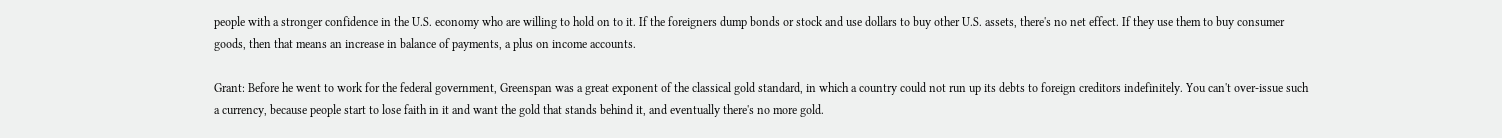people with a stronger confidence in the U.S. economy who are willing to hold on to it. If the foreigners dump bonds or stock and use dollars to buy other U.S. assets, there's no net effect. If they use them to buy consumer goods, then that means an increase in balance of payments, a plus on income accounts.

Grant: Before he went to work for the federal government, Greenspan was a great exponent of the classical gold standard, in which a country could not run up its debts to foreign creditors indefinitely. You can't over-issue such a currency, because people start to lose faith in it and want the gold that stands behind it, and eventually there's no more gold.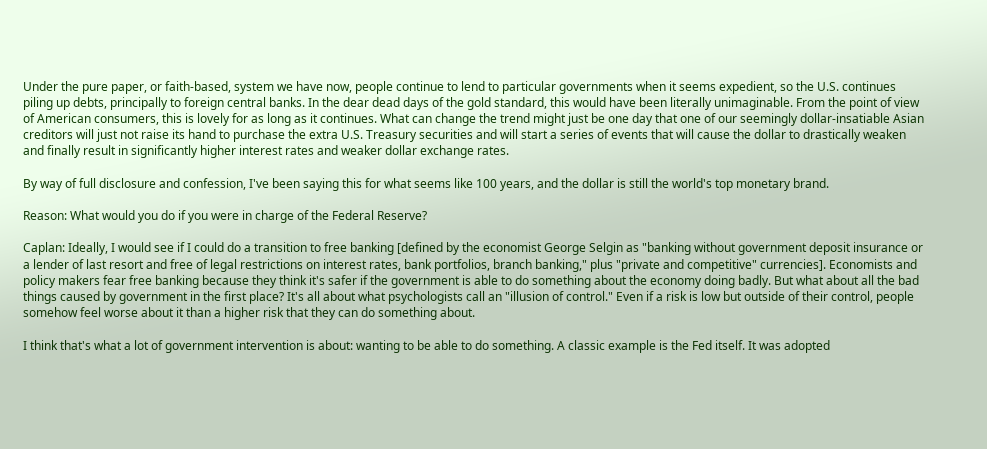Under the pure paper, or faith-based, system we have now, people continue to lend to particular governments when it seems expedient, so the U.S. continues piling up debts, principally to foreign central banks. In the dear dead days of the gold standard, this would have been literally unimaginable. From the point of view of American consumers, this is lovely for as long as it continues. What can change the trend might just be one day that one of our seemingly dollar-insatiable Asian creditors will just not raise its hand to purchase the extra U.S. Treasury securities and will start a series of events that will cause the dollar to drastically weaken and finally result in significantly higher interest rates and weaker dollar exchange rates.

By way of full disclosure and confession, I've been saying this for what seems like 100 years, and the dollar is still the world's top monetary brand.

Reason: What would you do if you were in charge of the Federal Reserve?

Caplan: Ideally, I would see if I could do a transition to free banking [defined by the economist George Selgin as "banking without government deposit insurance or a lender of last resort and free of legal restrictions on interest rates, bank portfolios, branch banking," plus "private and competitive" currencies]. Economists and policy makers fear free banking because they think it's safer if the government is able to do something about the economy doing badly. But what about all the bad things caused by government in the first place? It's all about what psychologists call an "illusion of control." Even if a risk is low but outside of their control, people somehow feel worse about it than a higher risk that they can do something about.

I think that's what a lot of government intervention is about: wanting to be able to do something. A classic example is the Fed itself. It was adopted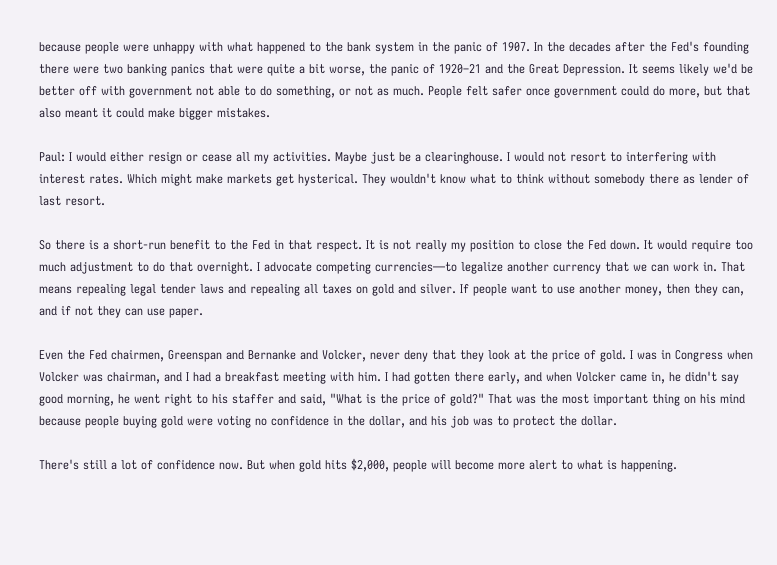because people were unhappy with what happened to the bank system in the panic of 1907. In the decades after the Fed's founding there were two banking panics that were quite a bit worse, the panic of 1920–21 and the Great Depression. It seems likely we'd be better off with government not able to do something, or not as much. People felt safer once government could do more, but that also meant it could make bigger mistakes.

Paul: I would either resign or cease all my activities. Maybe just be a clearinghouse. I would not resort to interfering with interest rates. Which might make markets get hysterical. They wouldn't know what to think without somebody there as lender of last resort.

So there is a short-run benefit to the Fed in that respect. It is not really my position to close the Fed down. It would require too much adjustment to do that overnight. I advocate competing currencies—to legalize another currency that we can work in. That means repealing legal tender laws and repealing all taxes on gold and silver. If people want to use another money, then they can, and if not they can use paper.

Even the Fed chairmen, Greenspan and Bernanke and Volcker, never deny that they look at the price of gold. I was in Congress when Volcker was chairman, and I had a breakfast meeting with him. I had gotten there early, and when Volcker came in, he didn't say good morning, he went right to his staffer and said, "What is the price of gold?" That was the most important thing on his mind because people buying gold were voting no confidence in the dollar, and his job was to protect the dollar.

There's still a lot of confidence now. But when gold hits $2,000, people will become more alert to what is happening.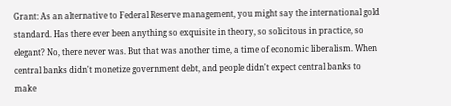Grant: As an alternative to Federal Reserve management, you might say the international gold standard. Has there ever been anything so exquisite in theory, so solicitous in practice, so elegant? No, there never was. But that was another time, a time of economic liberalism. When central banks didn't monetize government debt, and people didn't expect central banks to make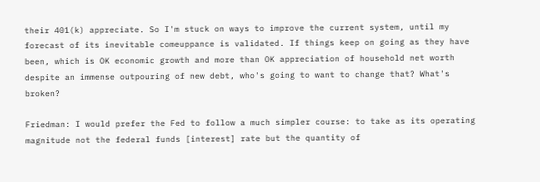their 401(k) appreciate. So I'm stuck on ways to improve the current system, until my forecast of its inevitable comeuppance is validated. If things keep on going as they have been, which is OK economic growth and more than OK appreciation of household net worth despite an immense outpouring of new debt, who's going to want to change that? What's broken?

Friedman: I would prefer the Fed to follow a much simpler course: to take as its operating magnitude not the federal funds [interest] rate but the quantity of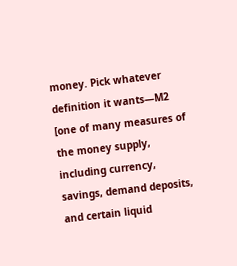money. Pick whatever definition it wants—M2 [one of many measures of the money supply, including currency, savings, demand deposits, and certain liquid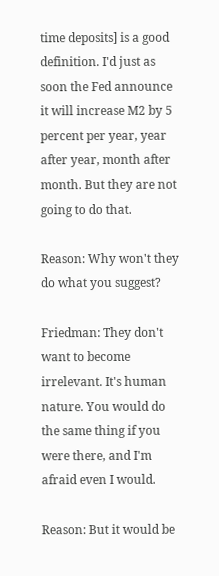time deposits] is a good definition. I'd just as soon the Fed announce it will increase M2 by 5 percent per year, year after year, month after month. But they are not going to do that.

Reason: Why won't they do what you suggest?

Friedman: They don't want to become irrelevant. It's human nature. You would do the same thing if you were there, and I'm afraid even I would.

Reason: But it would be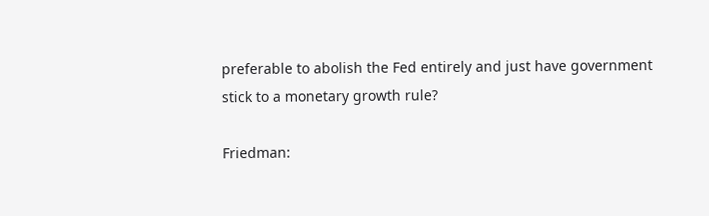preferable to abolish the Fed entirely and just have government stick to a monetary growth rule?

Friedman: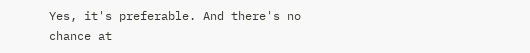Yes, it's preferable. And there's no chance at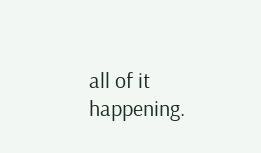all of it happening.